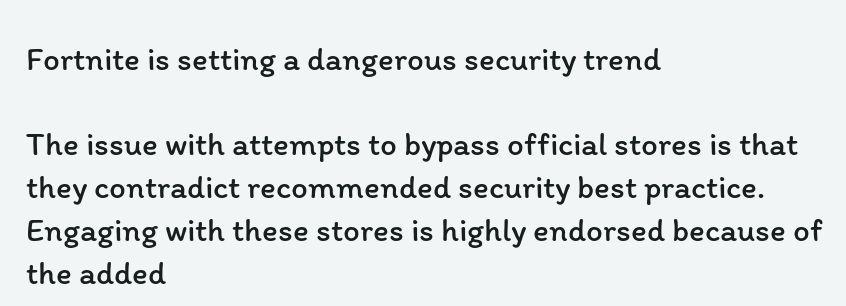Fortnite is setting a dangerous security trend

The issue with attempts to bypass official stores is that they contradict recommended security best practice. Engaging with these stores is highly endorsed because of the added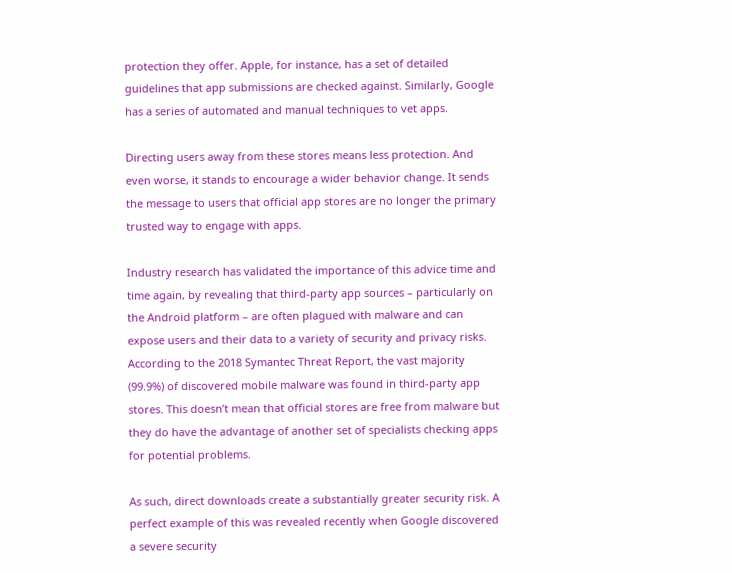protection they offer. Apple, for instance, has a set of detailed guidelines that app submissions are checked against. Similarly, Google has a series of automated and manual techniques to vet apps.

Directing users away from these stores means less protection. And even worse, it stands to encourage a wider behavior change. It sends the message to users that official app stores are no longer the primary trusted way to engage with apps.

Industry research has validated the importance of this advice time and time again, by revealing that third-party app sources – particularly on the Android platform – are often plagued with malware and can expose users and their data to a variety of security and privacy risks. According to the 2018 Symantec Threat Report, the vast majority (99.9%) of discovered mobile malware was found in third-party app stores. This doesn’t mean that official stores are free from malware but they do have the advantage of another set of specialists checking apps for potential problems.

As such, direct downloads create a substantially greater security risk. A perfect example of this was revealed recently when Google discovered a severe security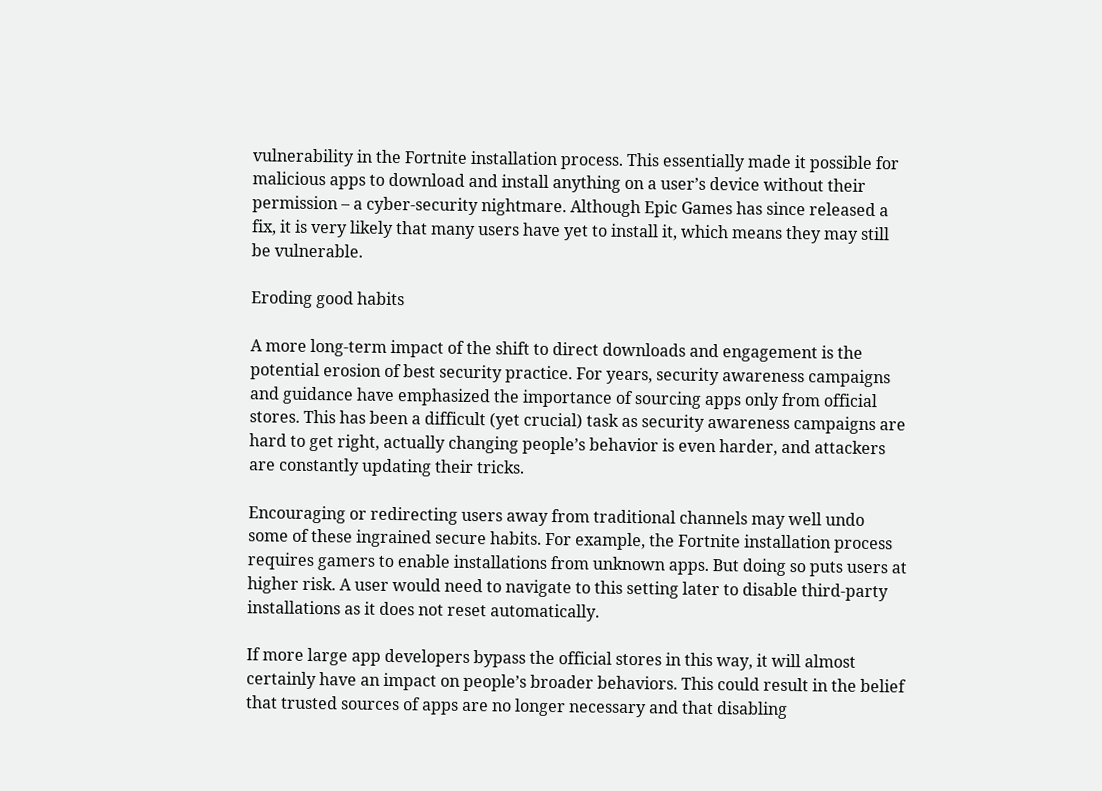vulnerability in the Fortnite installation process. This essentially made it possible for malicious apps to download and install anything on a user’s device without their permission – a cyber-security nightmare. Although Epic Games has since released a fix, it is very likely that many users have yet to install it, which means they may still be vulnerable.

Eroding good habits

A more long-term impact of the shift to direct downloads and engagement is the potential erosion of best security practice. For years, security awareness campaigns and guidance have emphasized the importance of sourcing apps only from official stores. This has been a difficult (yet crucial) task as security awareness campaigns are hard to get right, actually changing people’s behavior is even harder, and attackers are constantly updating their tricks.

Encouraging or redirecting users away from traditional channels may well undo some of these ingrained secure habits. For example, the Fortnite installation process requires gamers to enable installations from unknown apps. But doing so puts users at higher risk. A user would need to navigate to this setting later to disable third-party installations as it does not reset automatically.

If more large app developers bypass the official stores in this way, it will almost certainly have an impact on people’s broader behaviors. This could result in the belief that trusted sources of apps are no longer necessary and that disabling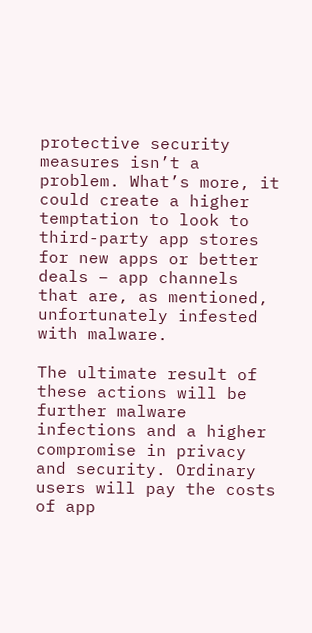protective security measures isn’t a problem. What’s more, it could create a higher temptation to look to third-party app stores for new apps or better deals – app channels that are, as mentioned, unfortunately infested with malware.

The ultimate result of these actions will be further malware infections and a higher compromise in privacy and security. Ordinary users will pay the costs of app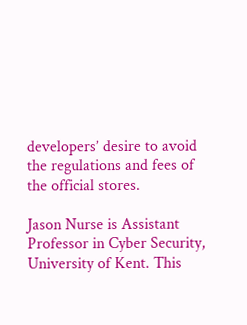developers’ desire to avoid the regulations and fees of the official stores.

Jason Nurse is Assistant Professor in Cyber Security, University of Kent. This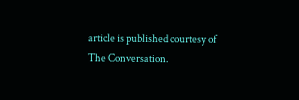article is published courtesy of The Conversation.